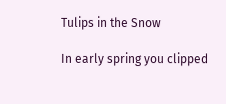Tulips in the Snow

In early spring you clipped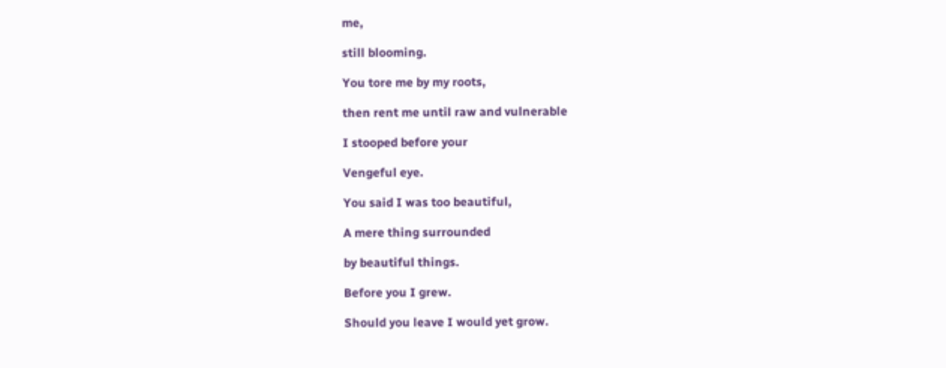me,

still blooming.

You tore me by my roots,

then rent me until raw and vulnerable

I stooped before your

Vengeful eye.

You said I was too beautiful,

A mere thing surrounded

by beautiful things.

Before you I grew.

Should you leave I would yet grow.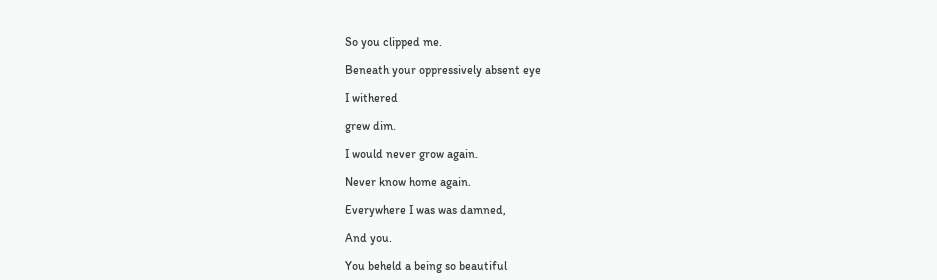So you clipped me.

Beneath your oppressively absent eye

I withered

grew dim.

I would never grow again.

Never know home again.

Everywhere I was was damned,

And you.

You beheld a being so beautiful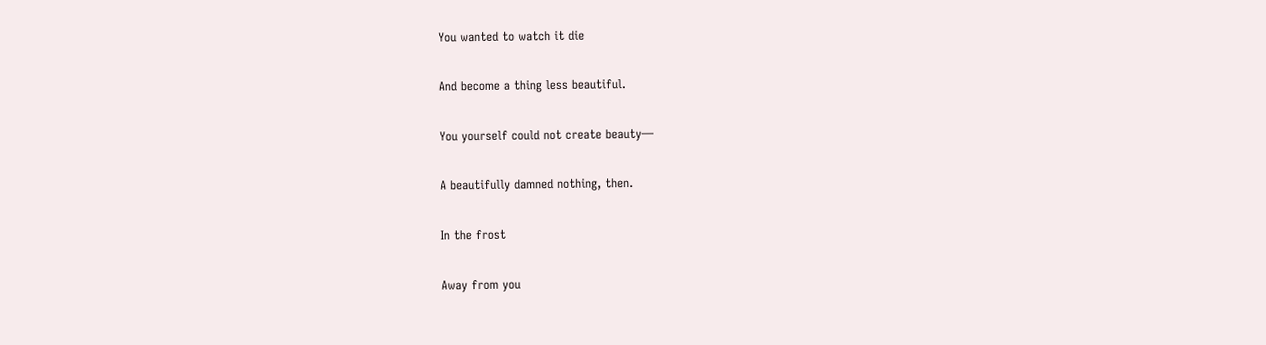You wanted to watch it die

And become a thing less beautiful.

You yourself could not create beauty—

A beautifully damned nothing, then.

In the frost

Away from you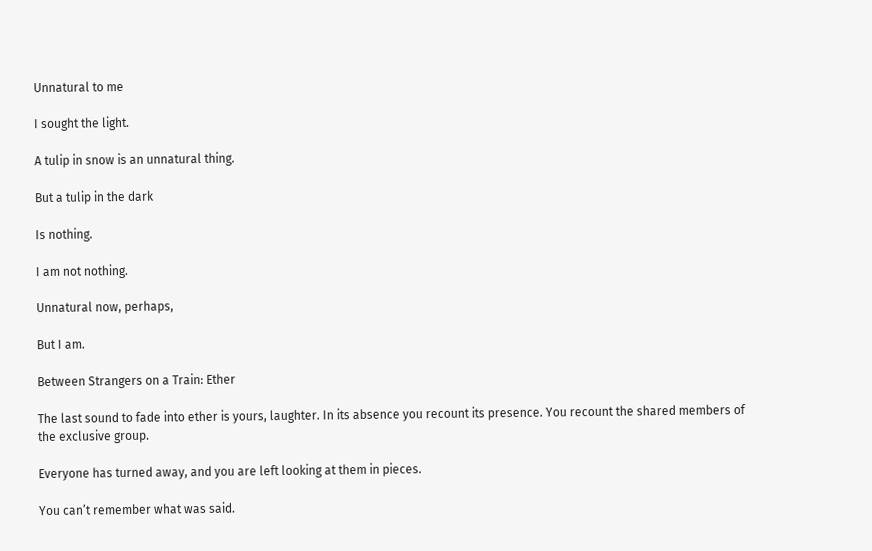Unnatural to me

I sought the light.

A tulip in snow is an unnatural thing.

But a tulip in the dark

Is nothing.

I am not nothing.

Unnatural now, perhaps,

But I am.

Between Strangers on a Train: Ether

The last sound to fade into ether is yours, laughter. In its absence you recount its presence. You recount the shared members of the exclusive group.

Everyone has turned away, and you are left looking at them in pieces.

You can’t remember what was said.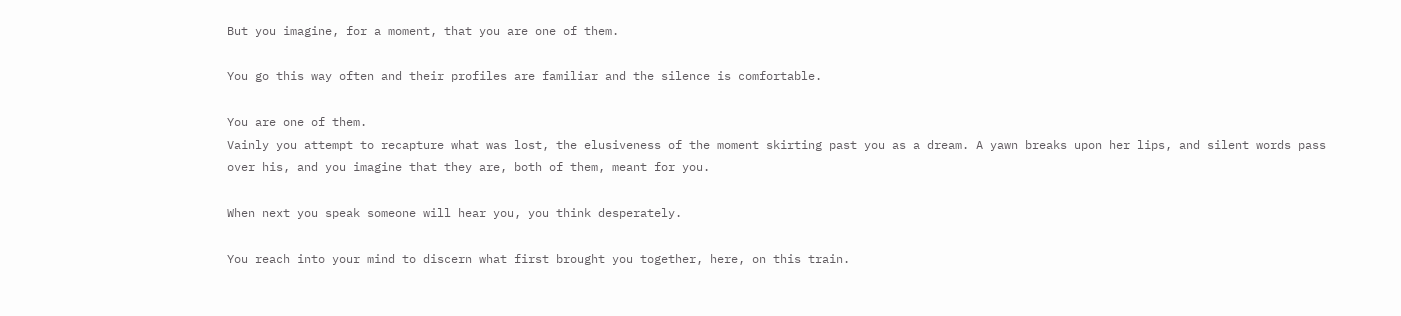But you imagine, for a moment, that you are one of them.

You go this way often and their profiles are familiar and the silence is comfortable.

You are one of them.
Vainly you attempt to recapture what was lost, the elusiveness of the moment skirting past you as a dream. A yawn breaks upon her lips, and silent words pass over his, and you imagine that they are, both of them, meant for you.

When next you speak someone will hear you, you think desperately.

You reach into your mind to discern what first brought you together, here, on this train.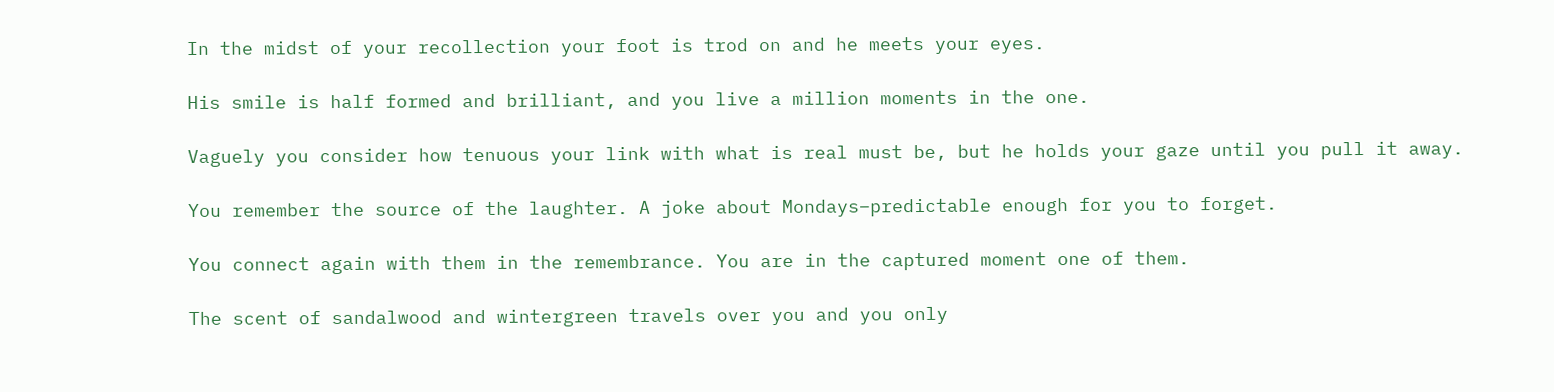In the midst of your recollection your foot is trod on and he meets your eyes.

His smile is half formed and brilliant, and you live a million moments in the one.

Vaguely you consider how tenuous your link with what is real must be, but he holds your gaze until you pull it away.

You remember the source of the laughter. A joke about Mondays–predictable enough for you to forget.

You connect again with them in the remembrance. You are in the captured moment one of them.

The scent of sandalwood and wintergreen travels over you and you only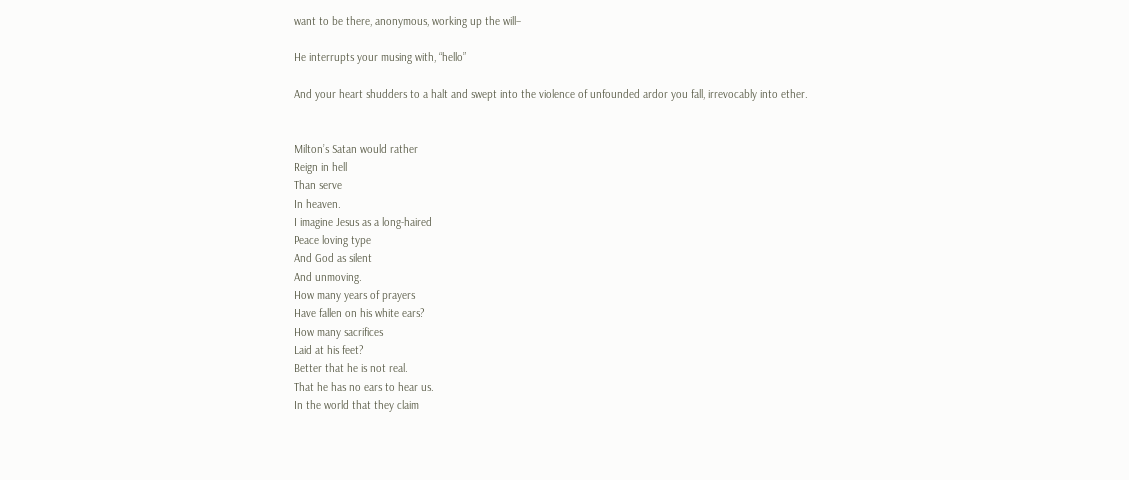want to be there, anonymous, working up the will–

He interrupts your musing with, “hello”

And your heart shudders to a halt and swept into the violence of unfounded ardor you fall, irrevocably into ether.


Milton’s Satan would rather
Reign in hell
Than serve
In heaven.
I imagine Jesus as a long-haired
Peace loving type
And God as silent
And unmoving.
How many years of prayers
Have fallen on his white ears?
How many sacrifices
Laid at his feet?
Better that he is not real.
That he has no ears to hear us.
In the world that they claim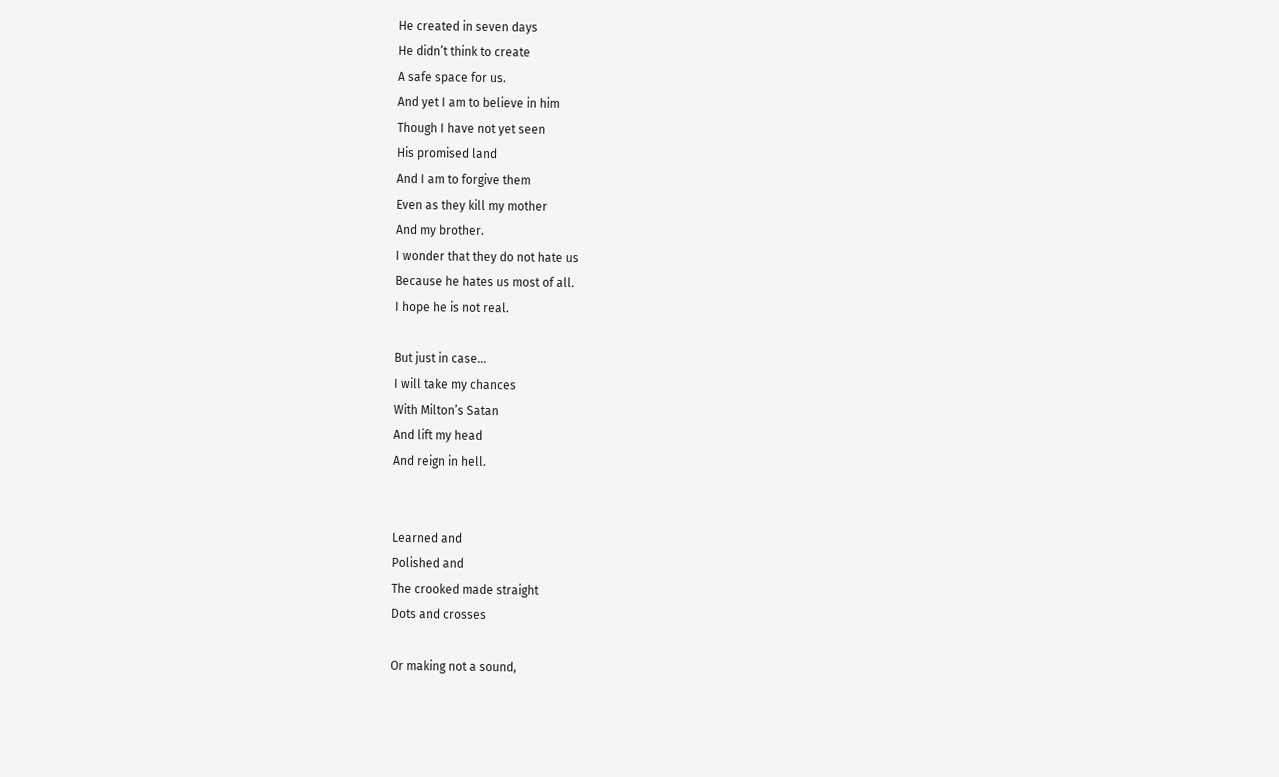He created in seven days
He didn’t think to create
A safe space for us.
And yet I am to believe in him
Though I have not yet seen
His promised land
And I am to forgive them
Even as they kill my mother
And my brother.
I wonder that they do not hate us
Because he hates us most of all.
I hope he is not real.

But just in case…
I will take my chances
With Milton’s Satan
And lift my head
And reign in hell.


Learned and
Polished and
The crooked made straight
Dots and crosses

Or making not a sound,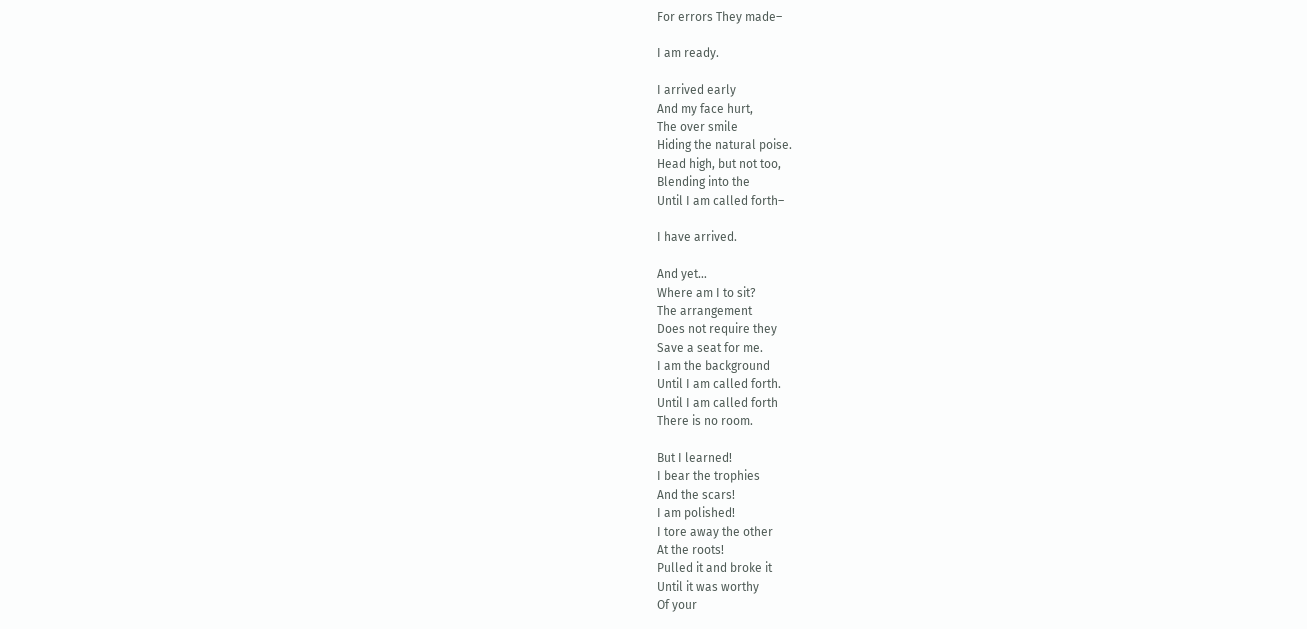For errors They made–

I am ready.

I arrived early
And my face hurt,
The over smile
Hiding the natural poise.
Head high, but not too,
Blending into the
Until I am called forth–

I have arrived.

And yet…
Where am I to sit?
The arrangement
Does not require they
Save a seat for me.
I am the background
Until I am called forth.
Until I am called forth
There is no room.

But I learned!
I bear the trophies
And the scars!
I am polished!
I tore away the other
At the roots!
Pulled it and broke it
Until it was worthy
Of your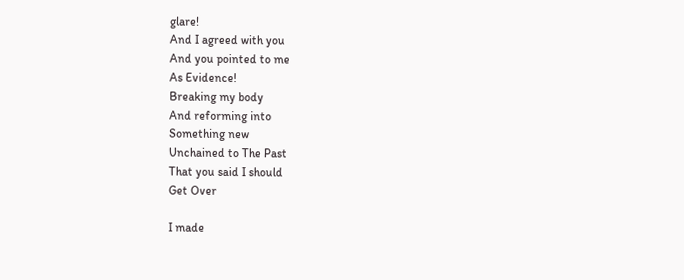glare!
And I agreed with you
And you pointed to me
As Evidence!
Breaking my body
And reforming into
Something new
Unchained to The Past
That you said I should
Get Over

I made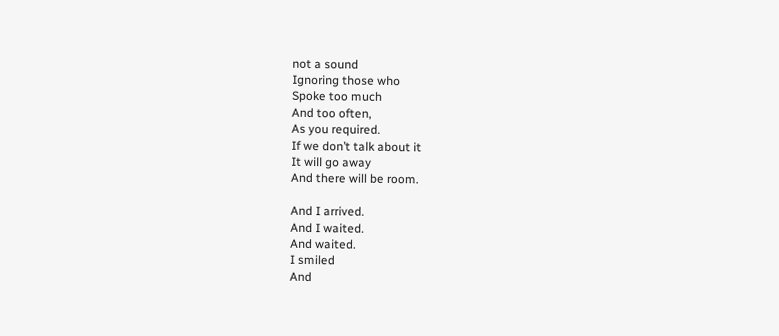not a sound
Ignoring those who
Spoke too much
And too often,
As you required.
If we don’t talk about it
It will go away
And there will be room.

And I arrived.
And I waited.
And waited.
I smiled
And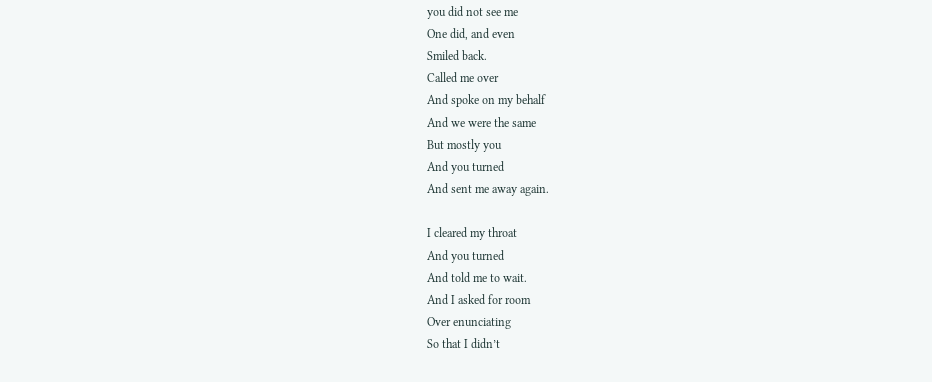you did not see me
One did, and even
Smiled back.
Called me over
And spoke on my behalf
And we were the same
But mostly you
And you turned
And sent me away again.

I cleared my throat
And you turned
And told me to wait.
And I asked for room
Over enunciating
So that I didn’t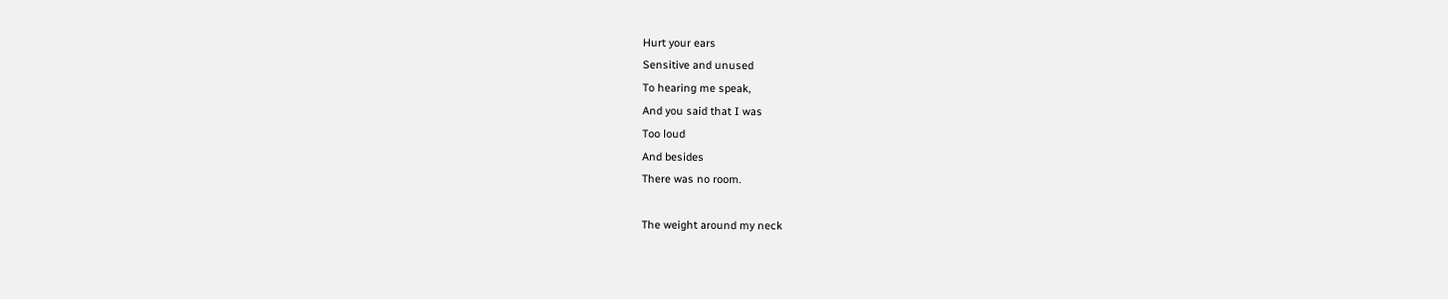Hurt your ears
Sensitive and unused
To hearing me speak,
And you said that I was
Too loud
And besides
There was no room.

The weight around my neck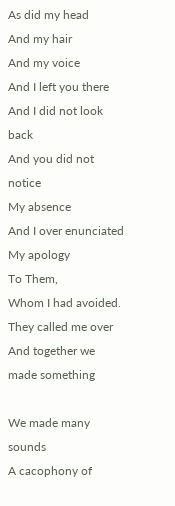As did my head
And my hair
And my voice
And I left you there
And I did not look back
And you did not notice
My absence
And I over enunciated
My apology
To Them,
Whom I had avoided.
They called me over
And together we made something

We made many sounds
A cacophony of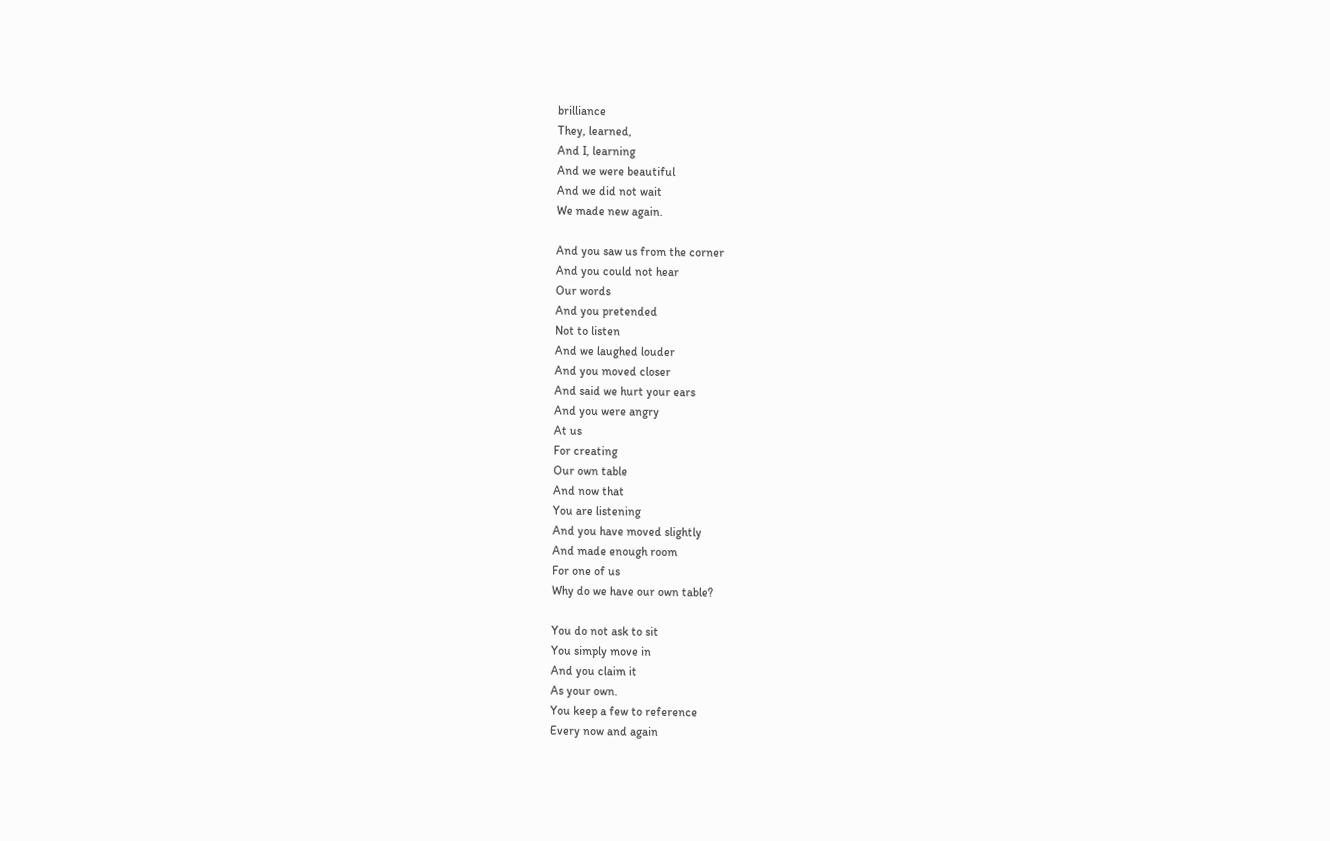brilliance
They, learned,
And I, learning
And we were beautiful
And we did not wait
We made new again.

And you saw us from the corner
And you could not hear
Our words
And you pretended
Not to listen
And we laughed louder
And you moved closer
And said we hurt your ears
And you were angry
At us
For creating
Our own table
And now that
You are listening
And you have moved slightly
And made enough room
For one of us
Why do we have our own table?

You do not ask to sit
You simply move in
And you claim it
As your own.
You keep a few to reference
Every now and again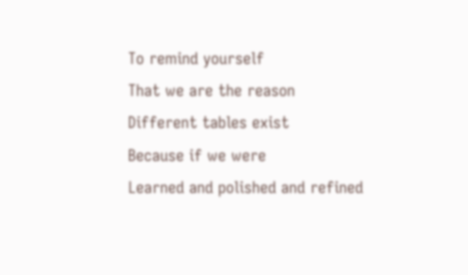To remind yourself
That we are the reason
Different tables exist
Because if we were
Learned and polished and refined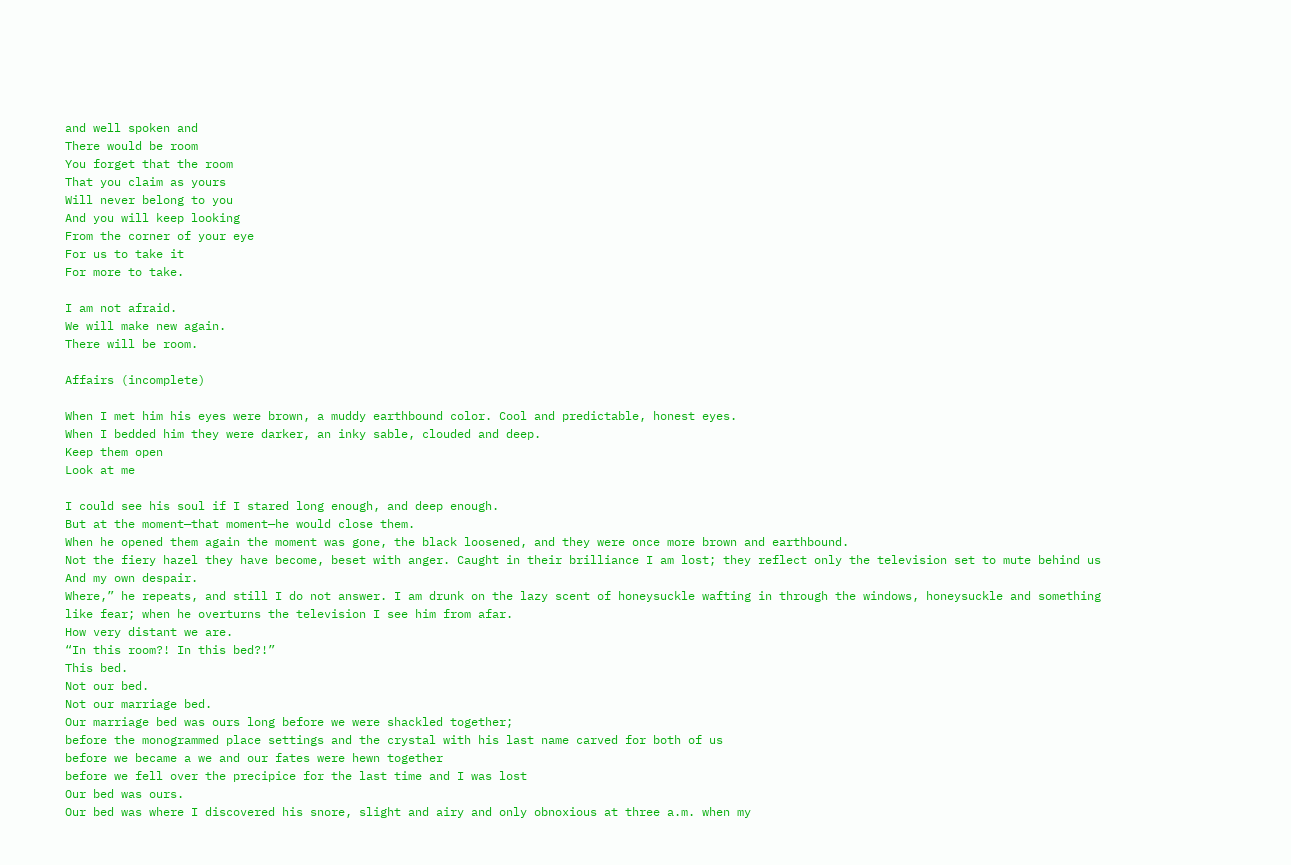and well spoken and
There would be room
You forget that the room
That you claim as yours
Will never belong to you
And you will keep looking
From the corner of your eye
For us to take it
For more to take.

I am not afraid.
We will make new again.
There will be room.

Affairs (incomplete)

When I met him his eyes were brown, a muddy earthbound color. Cool and predictable, honest eyes.
When I bedded him they were darker, an inky sable, clouded and deep.
Keep them open
Look at me

I could see his soul if I stared long enough, and deep enough.
But at the moment—that moment—he would close them.
When he opened them again the moment was gone, the black loosened, and they were once more brown and earthbound.
Not the fiery hazel they have become, beset with anger. Caught in their brilliance I am lost; they reflect only the television set to mute behind us
And my own despair.
Where,” he repeats, and still I do not answer. I am drunk on the lazy scent of honeysuckle wafting in through the windows, honeysuckle and something like fear; when he overturns the television I see him from afar.
How very distant we are.
“In this room?! In this bed?!”
This bed.
Not our bed.
Not our marriage bed.
Our marriage bed was ours long before we were shackled together;
before the monogrammed place settings and the crystal with his last name carved for both of us
before we became a we and our fates were hewn together
before we fell over the precipice for the last time and I was lost
Our bed was ours.
Our bed was where I discovered his snore, slight and airy and only obnoxious at three a.m. when my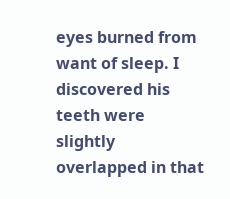eyes burned from want of sleep. I discovered his teeth were slightly overlapped in that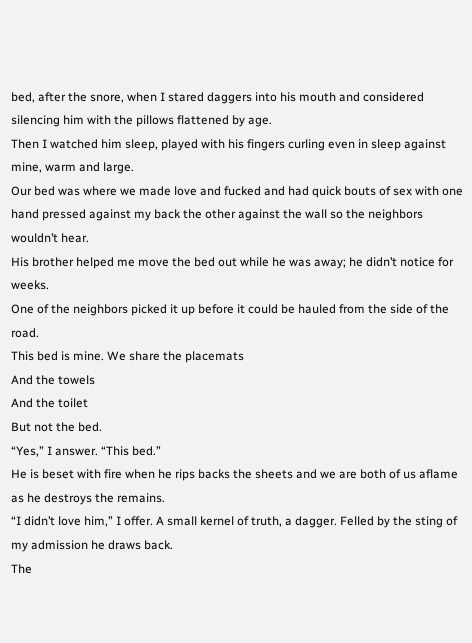bed, after the snore, when I stared daggers into his mouth and considered silencing him with the pillows flattened by age.
Then I watched him sleep, played with his fingers curling even in sleep against mine, warm and large.
Our bed was where we made love and fucked and had quick bouts of sex with one hand pressed against my back the other against the wall so the neighbors wouldn’t hear.
His brother helped me move the bed out while he was away; he didn’t notice for weeks.
One of the neighbors picked it up before it could be hauled from the side of the road.
This bed is mine. We share the placemats
And the towels
And the toilet
But not the bed.
“Yes,” I answer. “This bed.”
He is beset with fire when he rips backs the sheets and we are both of us aflame as he destroys the remains.
“I didn’t love him,” I offer. A small kernel of truth, a dagger. Felled by the sting of my admission he draws back.
The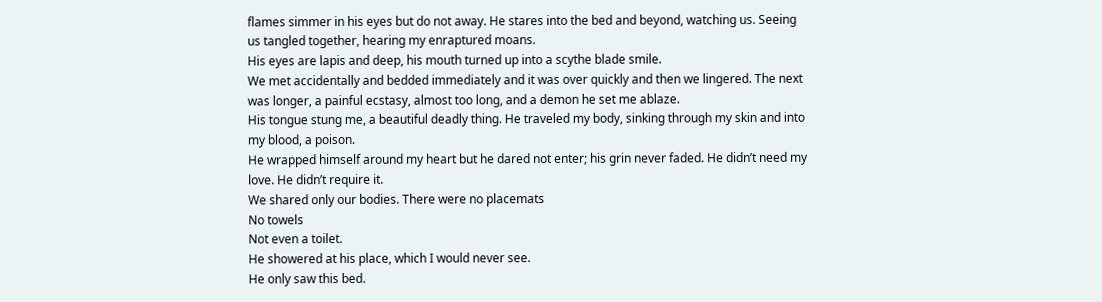flames simmer in his eyes but do not away. He stares into the bed and beyond, watching us. Seeing us tangled together, hearing my enraptured moans.
His eyes are lapis and deep, his mouth turned up into a scythe blade smile.
We met accidentally and bedded immediately and it was over quickly and then we lingered. The next was longer, a painful ecstasy, almost too long, and a demon he set me ablaze.
His tongue stung me, a beautiful deadly thing. He traveled my body, sinking through my skin and into my blood, a poison.
He wrapped himself around my heart but he dared not enter; his grin never faded. He didn’t need my love. He didn’t require it.
We shared only our bodies. There were no placemats
No towels
Not even a toilet.
He showered at his place, which I would never see.
He only saw this bed.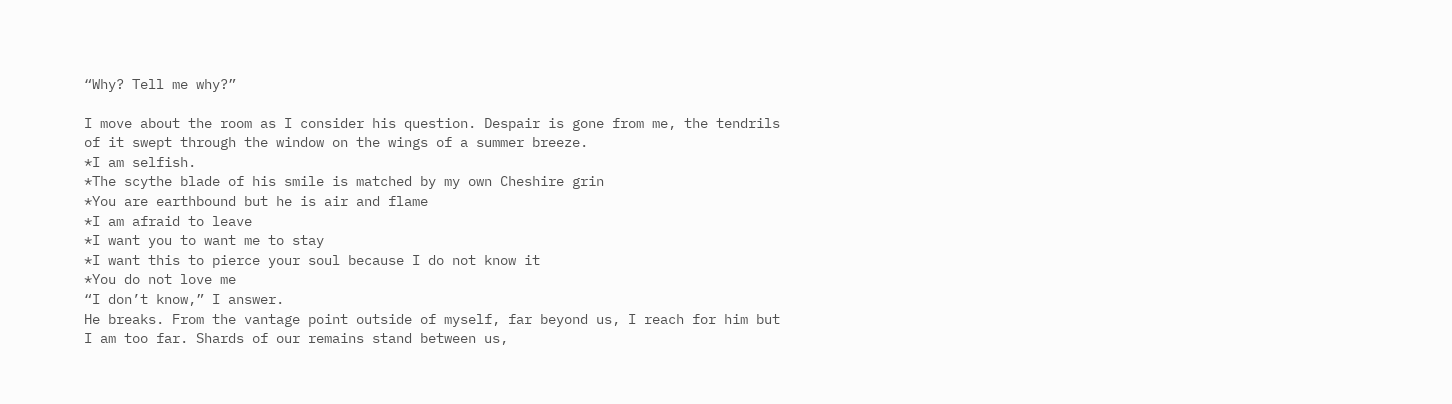“Why? Tell me why?”

I move about the room as I consider his question. Despair is gone from me, the tendrils of it swept through the window on the wings of a summer breeze.
*I am selfish.
*The scythe blade of his smile is matched by my own Cheshire grin
*You are earthbound but he is air and flame
*I am afraid to leave
*I want you to want me to stay
*I want this to pierce your soul because I do not know it
*You do not love me
“I don’t know,” I answer.
He breaks. From the vantage point outside of myself, far beyond us, I reach for him but I am too far. Shards of our remains stand between us,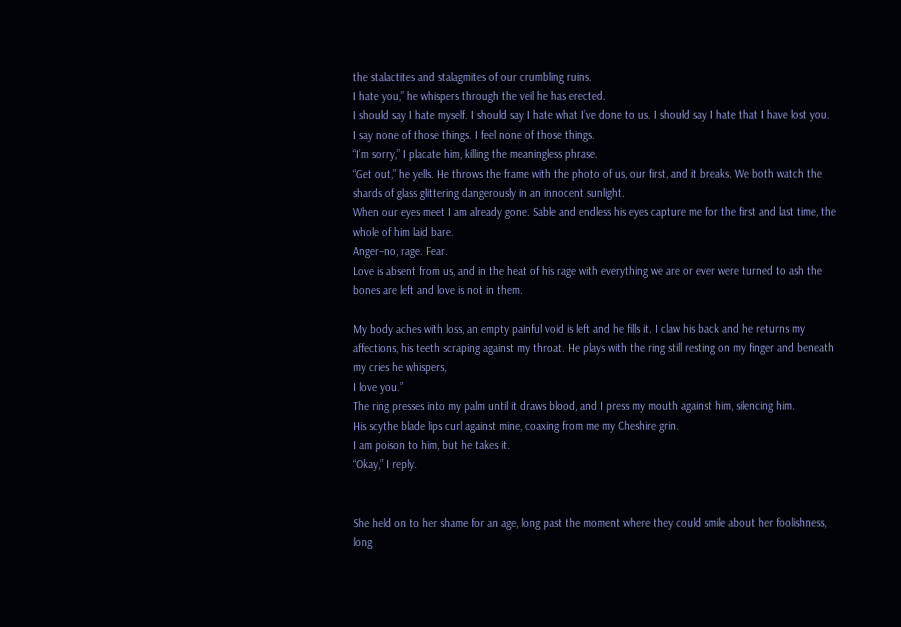the stalactites and stalagmites of our crumbling ruins.
I hate you,” he whispers through the veil he has erected.
I should say I hate myself. I should say I hate what I’ve done to us. I should say I hate that I have lost you.
I say none of those things. I feel none of those things.
“I’m sorry,” I placate him, killing the meaningless phrase.
“Get out,” he yells. He throws the frame with the photo of us, our first, and it breaks. We both watch the shards of glass glittering dangerously in an innocent sunlight.
When our eyes meet I am already gone. Sable and endless his eyes capture me for the first and last time, the whole of him laid bare.
Anger–no, rage. Fear.
Love is absent from us, and in the heat of his rage with everything we are or ever were turned to ash the bones are left and love is not in them.

My body aches with loss, an empty painful void is left and he fills it. I claw his back and he returns my affections, his teeth scraping against my throat. He plays with the ring still resting on my finger and beneath my cries he whispers,
I love you.”
The ring presses into my palm until it draws blood, and I press my mouth against him, silencing him.
His scythe blade lips curl against mine, coaxing from me my Cheshire grin.
I am poison to him, but he takes it.
“Okay,” I reply.


She held on to her shame for an age, long past the moment where they could smile about her foolishness, long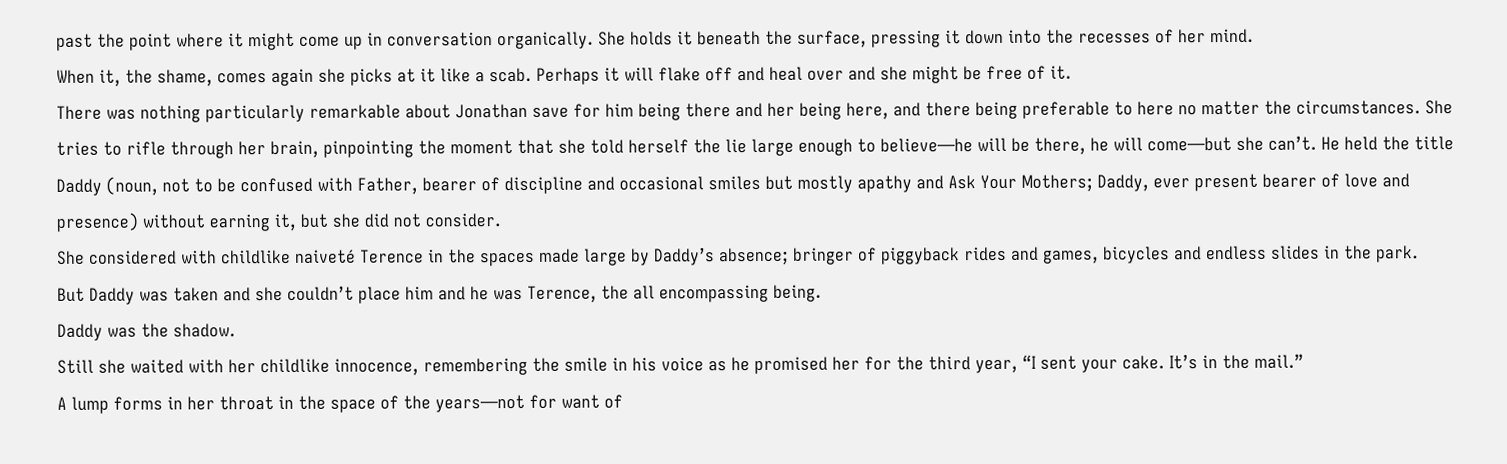past the point where it might come up in conversation organically. She holds it beneath the surface, pressing it down into the recesses of her mind.
When it, the shame, comes again she picks at it like a scab. Perhaps it will flake off and heal over and she might be free of it.
There was nothing particularly remarkable about Jonathan save for him being there and her being here, and there being preferable to here no matter the circumstances. She tries to rifle through her brain, pinpointing the moment that she told herself the lie large enough to believe—he will be there, he will come—but she can’t. He held the title Daddy (noun, not to be confused with Father, bearer of discipline and occasional smiles but mostly apathy and Ask Your Mothers; Daddy, ever present bearer of love and presence) without earning it, but she did not consider.
She considered with childlike naiveté Terence in the spaces made large by Daddy’s absence; bringer of piggyback rides and games, bicycles and endless slides in the park.
But Daddy was taken and she couldn’t place him and he was Terence, the all encompassing being.
Daddy was the shadow.
Still she waited with her childlike innocence, remembering the smile in his voice as he promised her for the third year, “I sent your cake. It’s in the mail.”
A lump forms in her throat in the space of the years—not for want of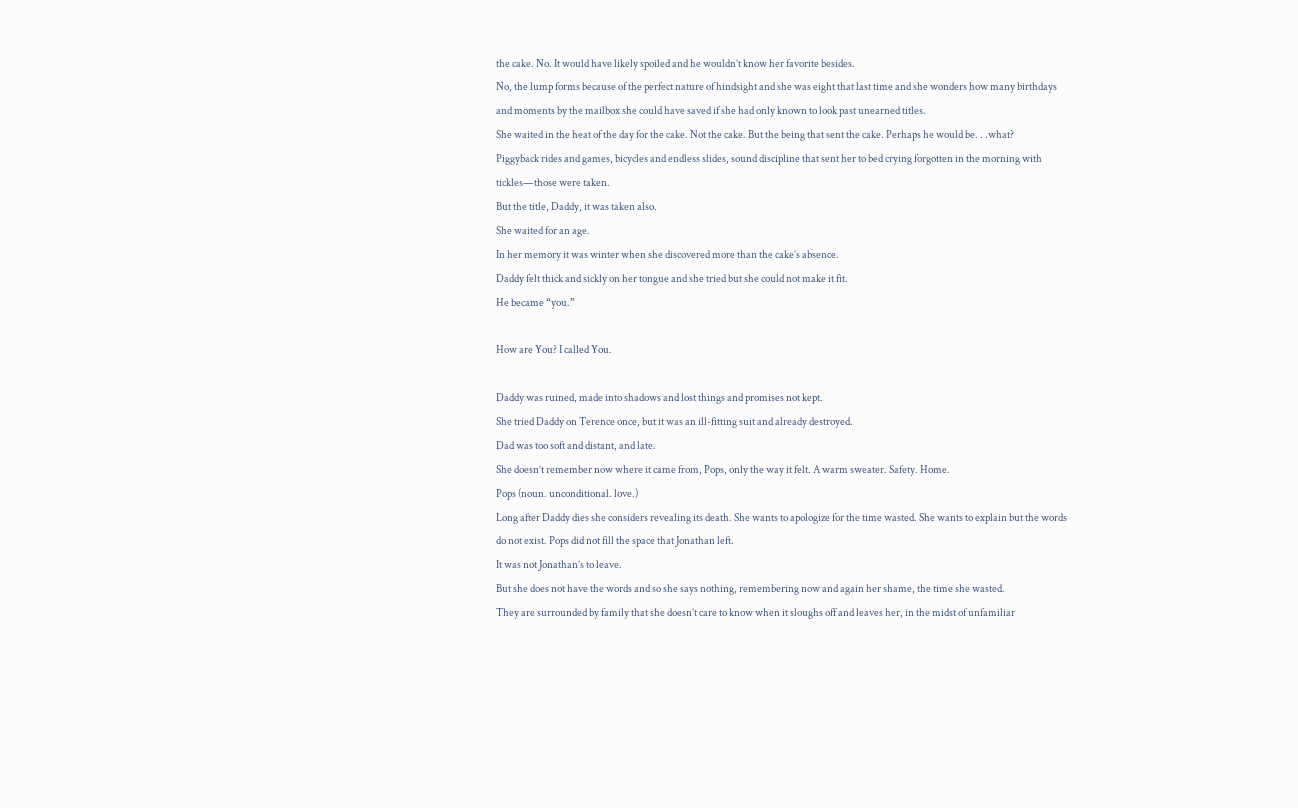the cake. No. It would have likely spoiled and he wouldn’t know her favorite besides.
No, the lump forms because of the perfect nature of hindsight and she was eight that last time and she wonders how many birthdays and moments by the mailbox she could have saved if she had only known to look past unearned titles.
She waited in the heat of the day for the cake. Not the cake. But the being that sent the cake. Perhaps he would be. . .what?
Piggyback rides and games, bicycles and endless slides, sound discipline that sent her to bed crying forgotten in the morning with tickles—those were taken.
But the title, Daddy, it was taken also.
She waited for an age.
In her memory it was winter when she discovered more than the cake’s absence.
Daddy felt thick and sickly on her tongue and she tried but she could not make it fit.
He became “you.”

How are You? I called You.

Daddy was ruined, made into shadows and lost things and promises not kept.
She tried Daddy on Terence once, but it was an ill-fitting suit and already destroyed.
Dad was too soft and distant, and late.
She doesn’t remember now where it came from, Pops, only the way it felt. A warm sweater. Safety. Home.
Pops (noun. unconditional. love.)
Long after Daddy dies she considers revealing its death. She wants to apologize for the time wasted. She wants to explain but the words do not exist. Pops did not fill the space that Jonathan left.
It was not Jonathan’s to leave.
But she does not have the words and so she says nothing, remembering now and again her shame, the time she wasted.
They are surrounded by family that she doesn’t care to know when it sloughs off and leaves her, in the midst of unfamiliar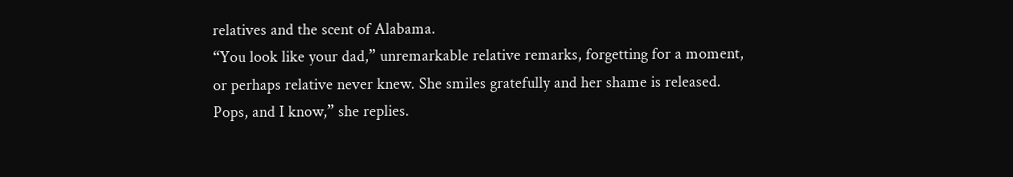relatives and the scent of Alabama.
“You look like your dad,” unremarkable relative remarks, forgetting for a moment, or perhaps relative never knew. She smiles gratefully and her shame is released.
Pops, and I know,” she replies.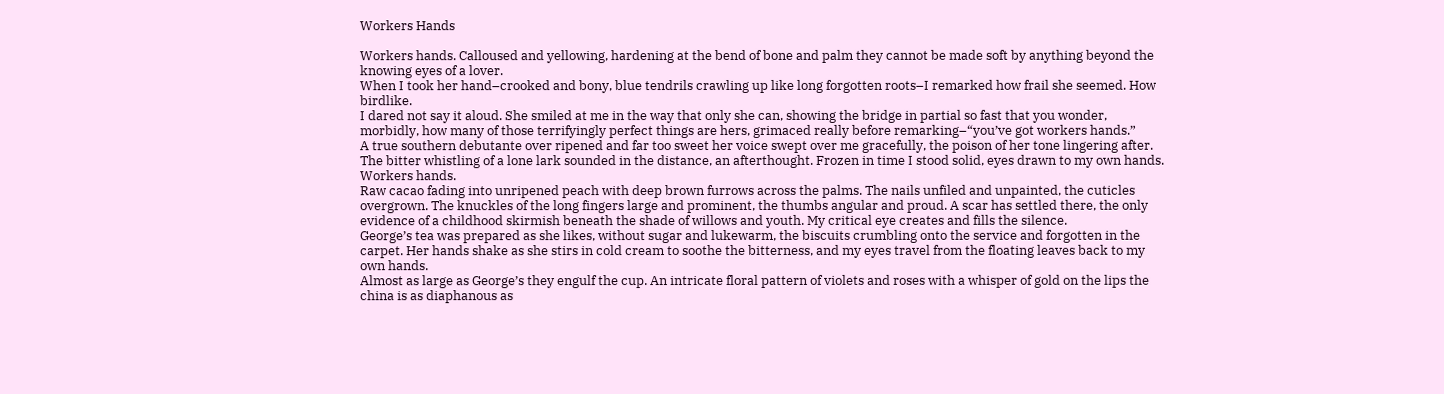Workers Hands

Workers hands. Calloused and yellowing, hardening at the bend of bone and palm they cannot be made soft by anything beyond the knowing eyes of a lover.
When I took her hand–crooked and bony, blue tendrils crawling up like long forgotten roots–I remarked how frail she seemed. How birdlike.
I dared not say it aloud. She smiled at me in the way that only she can, showing the bridge in partial so fast that you wonder, morbidly, how many of those terrifyingly perfect things are hers, grimaced really before remarking–“you’ve got workers hands.”
A true southern debutante over ripened and far too sweet her voice swept over me gracefully, the poison of her tone lingering after. The bitter whistling of a lone lark sounded in the distance, an afterthought. Frozen in time I stood solid, eyes drawn to my own hands. Workers hands.
Raw cacao fading into unripened peach with deep brown furrows across the palms. The nails unfiled and unpainted, the cuticles overgrown. The knuckles of the long fingers large and prominent, the thumbs angular and proud. A scar has settled there, the only evidence of a childhood skirmish beneath the shade of willows and youth. My critical eye creates and fills the silence.
George’s tea was prepared as she likes, without sugar and lukewarm, the biscuits crumbling onto the service and forgotten in the carpet. Her hands shake as she stirs in cold cream to soothe the bitterness, and my eyes travel from the floating leaves back to my own hands.
Almost as large as George’s they engulf the cup. An intricate floral pattern of violets and roses with a whisper of gold on the lips the china is as diaphanous as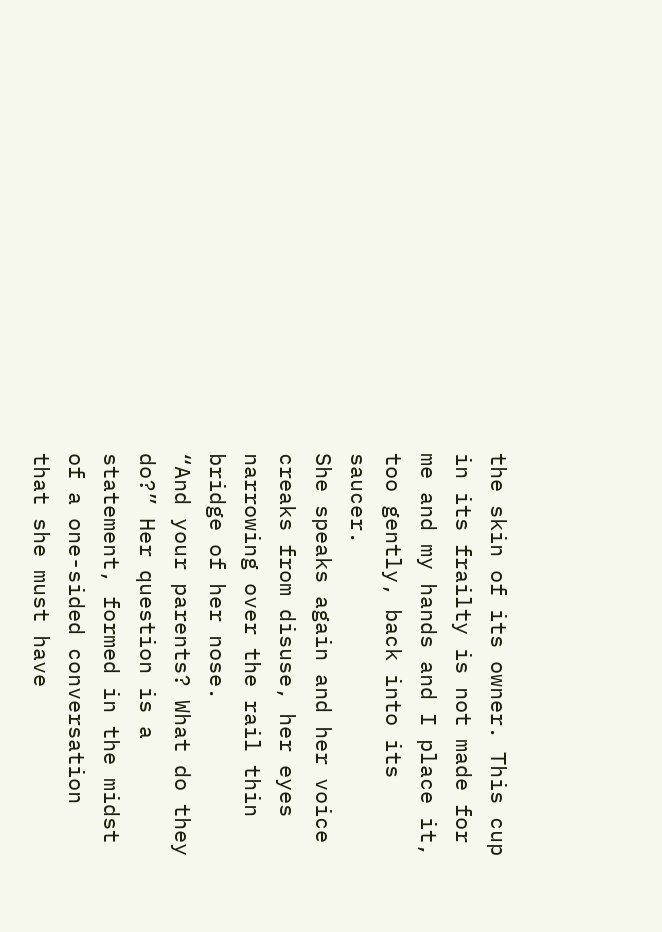the skin of its owner. This cup in its frailty is not made for me and my hands and I place it, too gently, back into its saucer.
She speaks again and her voice creaks from disuse, her eyes narrowing over the rail thin bridge of her nose.
“And your parents? What do they do?” Her question is a statement, formed in the midst of a one-sided conversation that she must have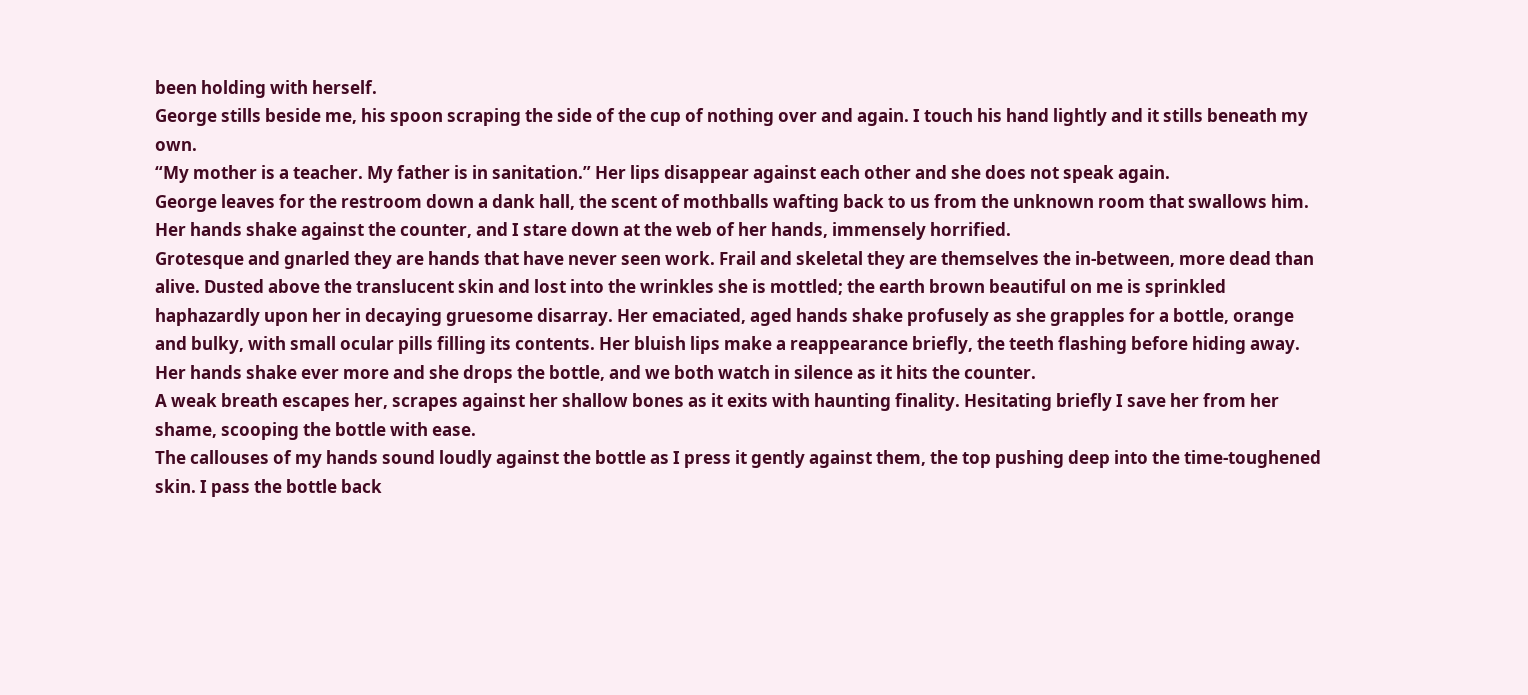been holding with herself.
George stills beside me, his spoon scraping the side of the cup of nothing over and again. I touch his hand lightly and it stills beneath my own.
“My mother is a teacher. My father is in sanitation.” Her lips disappear against each other and she does not speak again.
George leaves for the restroom down a dank hall, the scent of mothballs wafting back to us from the unknown room that swallows him.
Her hands shake against the counter, and I stare down at the web of her hands, immensely horrified.
Grotesque and gnarled they are hands that have never seen work. Frail and skeletal they are themselves the in-between, more dead than alive. Dusted above the translucent skin and lost into the wrinkles she is mottled; the earth brown beautiful on me is sprinkled haphazardly upon her in decaying gruesome disarray. Her emaciated, aged hands shake profusely as she grapples for a bottle, orange and bulky, with small ocular pills filling its contents. Her bluish lips make a reappearance briefly, the teeth flashing before hiding away. Her hands shake ever more and she drops the bottle, and we both watch in silence as it hits the counter.
A weak breath escapes her, scrapes against her shallow bones as it exits with haunting finality. Hesitating briefly I save her from her shame, scooping the bottle with ease.
The callouses of my hands sound loudly against the bottle as I press it gently against them, the top pushing deep into the time-toughened skin. I pass the bottle back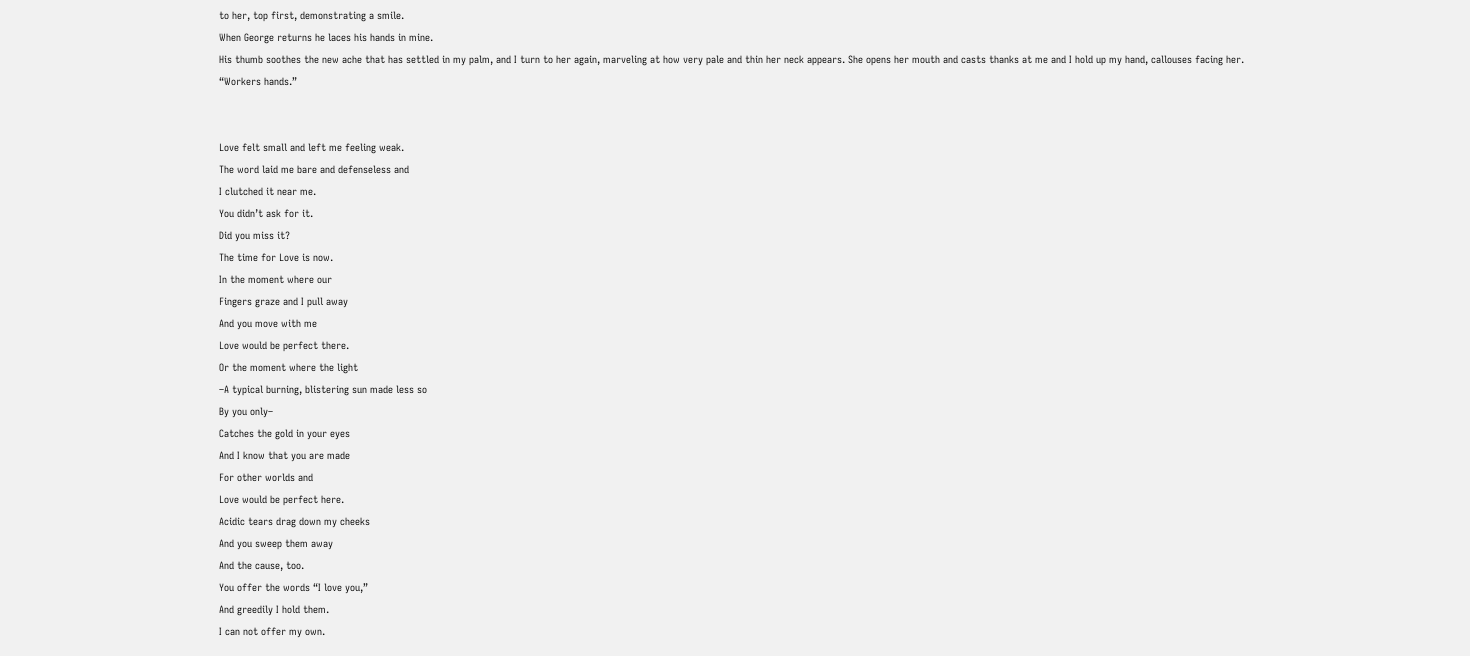to her, top first, demonstrating a smile.
When George returns he laces his hands in mine.
His thumb soothes the new ache that has settled in my palm, and I turn to her again, marveling at how very pale and thin her neck appears. She opens her mouth and casts thanks at me and I hold up my hand, callouses facing her.
“Workers hands.”


Love felt small and left me feeling weak.
The word laid me bare and defenseless and
I clutched it near me.
You didn’t ask for it.
Did you miss it?
The time for Love is now.
In the moment where our
Fingers graze and I pull away
And you move with me
Love would be perfect there.
Or the moment where the light
–A typical burning, blistering sun made less so
By you only–
Catches the gold in your eyes
And I know that you are made
For other worlds and
Love would be perfect here.
Acidic tears drag down my cheeks
And you sweep them away
And the cause, too.
You offer the words “I love you,”
And greedily I hold them.
I can not offer my own.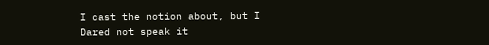I cast the notion about, but I
Dared not speak it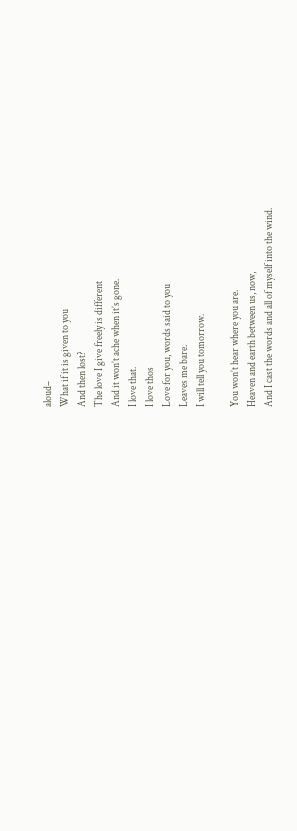aloud–
What if it is given to you
And then lost?
The love I give freely is different
And it won’t ache when it’s gone.
I love that.
I love thos
Love for you, words said to you
Leaves me bare.
I will tell you tomorrow.

You won’t hear where you are.
Heaven and earth between us, now,
And I cast the words and all of myself into the wind.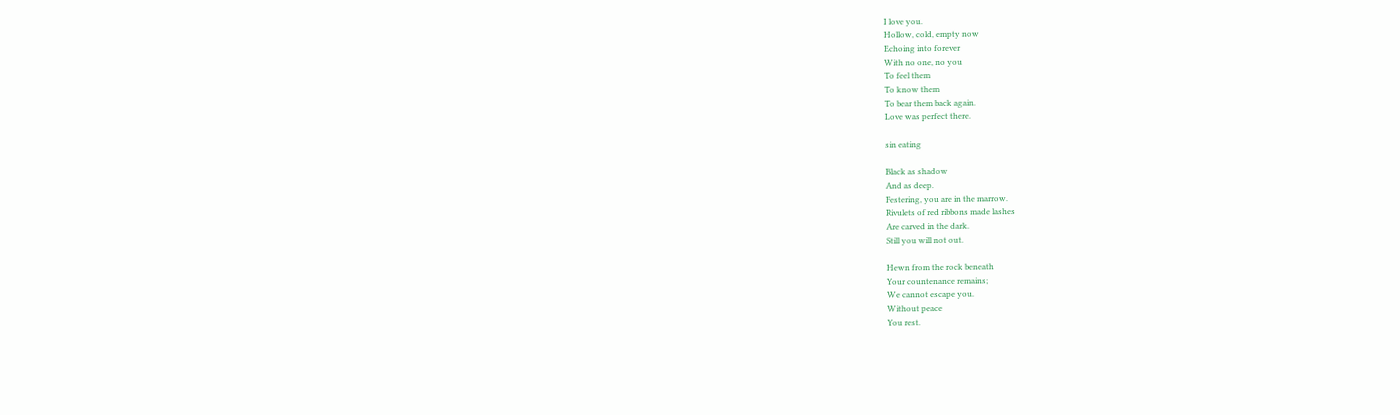I love you.
Hollow, cold, empty now
Echoing into forever
With no one, no you
To feel them
To know them
To bear them back again.
Love was perfect there.

sin eating

Black as shadow
And as deep.
Festering, you are in the marrow.
Rivulets of red ribbons made lashes
Are carved in the dark.
Still you will not out.

Hewn from the rock beneath
Your countenance remains;
We cannot escape you.
Without peace
You rest.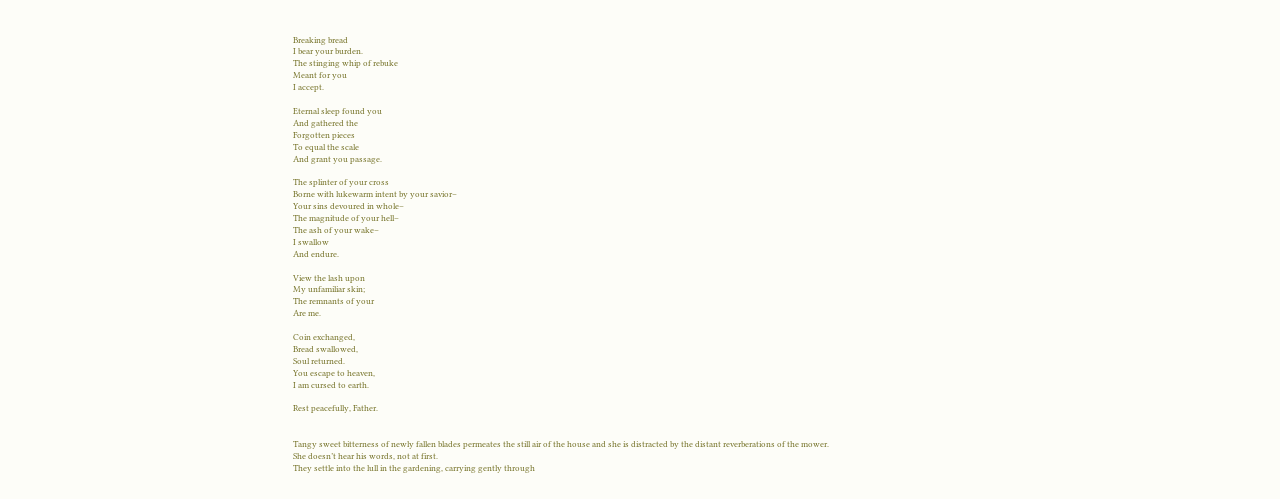Breaking bread
I bear your burden.
The stinging whip of rebuke
Meant for you
I accept.

Eternal sleep found you
And gathered the
Forgotten pieces
To equal the scale
And grant you passage.

The splinter of your cross
Borne with lukewarm intent by your savior–
Your sins devoured in whole–
The magnitude of your hell–
The ash of your wake–
I swallow
And endure.

View the lash upon
My unfamiliar skin;
The remnants of your
Are me.

Coin exchanged,
Bread swallowed,
Soul returned.
You escape to heaven,
I am cursed to earth.

Rest peacefully, Father.


Tangy sweet bitterness of newly fallen blades permeates the still air of the house and she is distracted by the distant reverberations of the mower.
She doesn’t hear his words, not at first.
They settle into the lull in the gardening, carrying gently through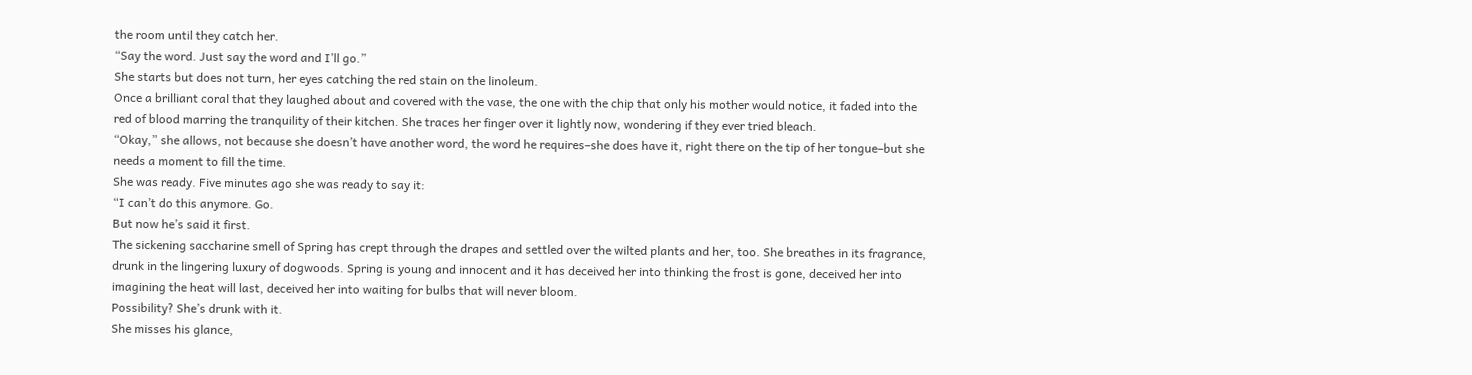the room until they catch her.
“Say the word. Just say the word and I’ll go.”
She starts but does not turn, her eyes catching the red stain on the linoleum.
Once a brilliant coral that they laughed about and covered with the vase, the one with the chip that only his mother would notice, it faded into the red of blood marring the tranquility of their kitchen. She traces her finger over it lightly now, wondering if they ever tried bleach.
“Okay,” she allows, not because she doesn’t have another word, the word he requires–she does have it, right there on the tip of her tongue–but she needs a moment to fill the time.
She was ready. Five minutes ago she was ready to say it:
“I can’t do this anymore. Go.
But now he’s said it first.
The sickening saccharine smell of Spring has crept through the drapes and settled over the wilted plants and her, too. She breathes in its fragrance, drunk in the lingering luxury of dogwoods. Spring is young and innocent and it has deceived her into thinking the frost is gone, deceived her into imagining the heat will last, deceived her into waiting for bulbs that will never bloom.
Possibility? She’s drunk with it.
She misses his glance,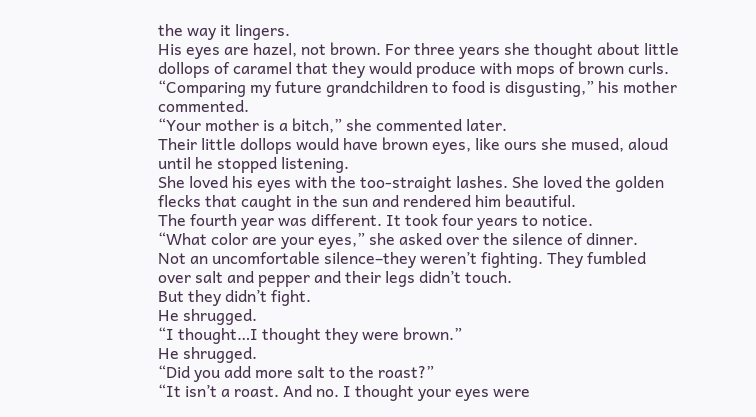the way it lingers.
His eyes are hazel, not brown. For three years she thought about little dollops of caramel that they would produce with mops of brown curls. “Comparing my future grandchildren to food is disgusting,” his mother commented.
“Your mother is a bitch,” she commented later.
Their little dollops would have brown eyes, like ours she mused, aloud until he stopped listening.
She loved his eyes with the too-straight lashes. She loved the golden flecks that caught in the sun and rendered him beautiful.
The fourth year was different. It took four years to notice.
“What color are your eyes,” she asked over the silence of dinner.
Not an uncomfortable silence–they weren’t fighting. They fumbled over salt and pepper and their legs didn’t touch.
But they didn’t fight.
He shrugged.
“I thought…I thought they were brown.”
He shrugged.
“Did you add more salt to the roast?”
“It isn’t a roast. And no. I thought your eyes were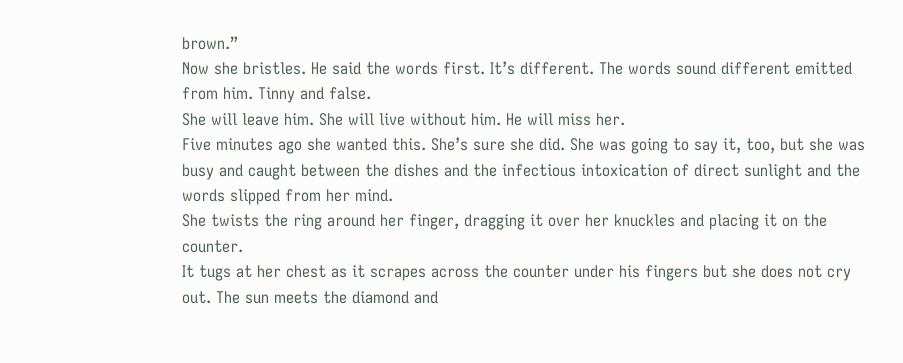brown.”
Now she bristles. He said the words first. It’s different. The words sound different emitted from him. Tinny and false.
She will leave him. She will live without him. He will miss her.
Five minutes ago she wanted this. She’s sure she did. She was going to say it, too, but she was busy and caught between the dishes and the infectious intoxication of direct sunlight and the words slipped from her mind.
She twists the ring around her finger, dragging it over her knuckles and placing it on the counter.
It tugs at her chest as it scrapes across the counter under his fingers but she does not cry out. The sun meets the diamond and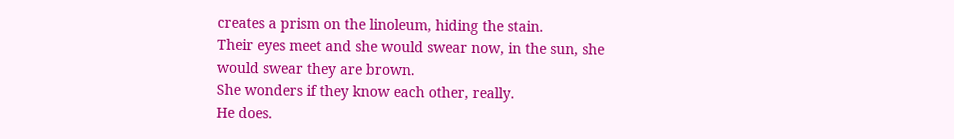creates a prism on the linoleum, hiding the stain.
Their eyes meet and she would swear now, in the sun, she would swear they are brown.
She wonders if they know each other, really.
He does.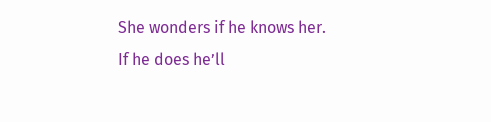She wonders if he knows her. If he does he’ll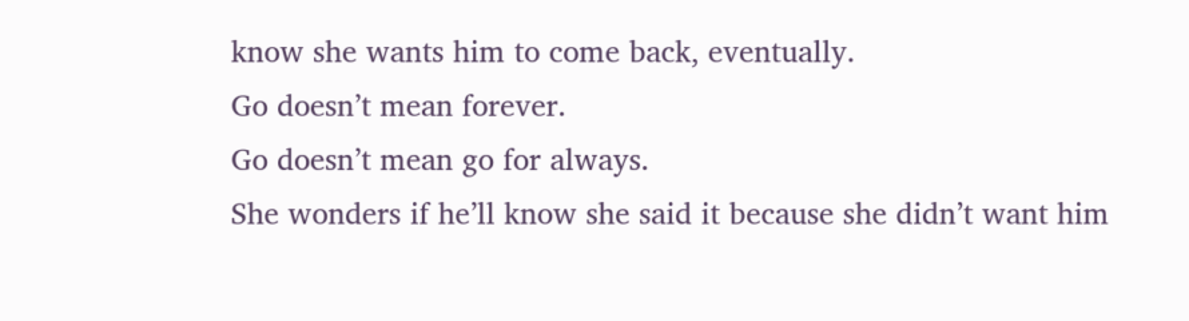know she wants him to come back, eventually.
Go doesn’t mean forever.
Go doesn’t mean go for always.
She wonders if he’ll know she said it because she didn’t want him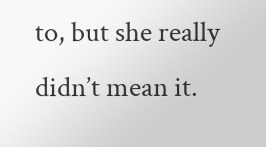to, but she really didn’t mean it.